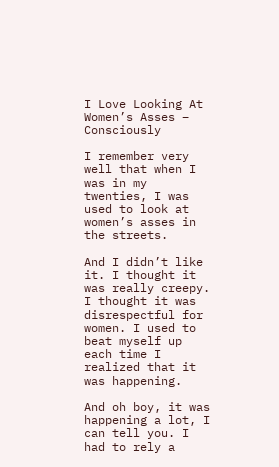I Love Looking At Women’s Asses – Consciously

I remember very well that when I was in my twenties, I was used to look at women’s asses in the streets.

And I didn’t like it. I thought it was really creepy. I thought it was disrespectful for women. I used to beat myself up each time I realized that it was happening.

And oh boy, it was happening a lot, I can tell you. I had to rely a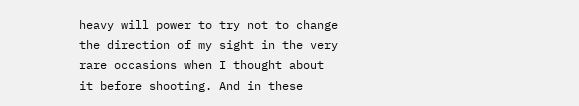heavy will power to try not to change the direction of my sight in the very rare occasions when I thought about it before shooting. And in these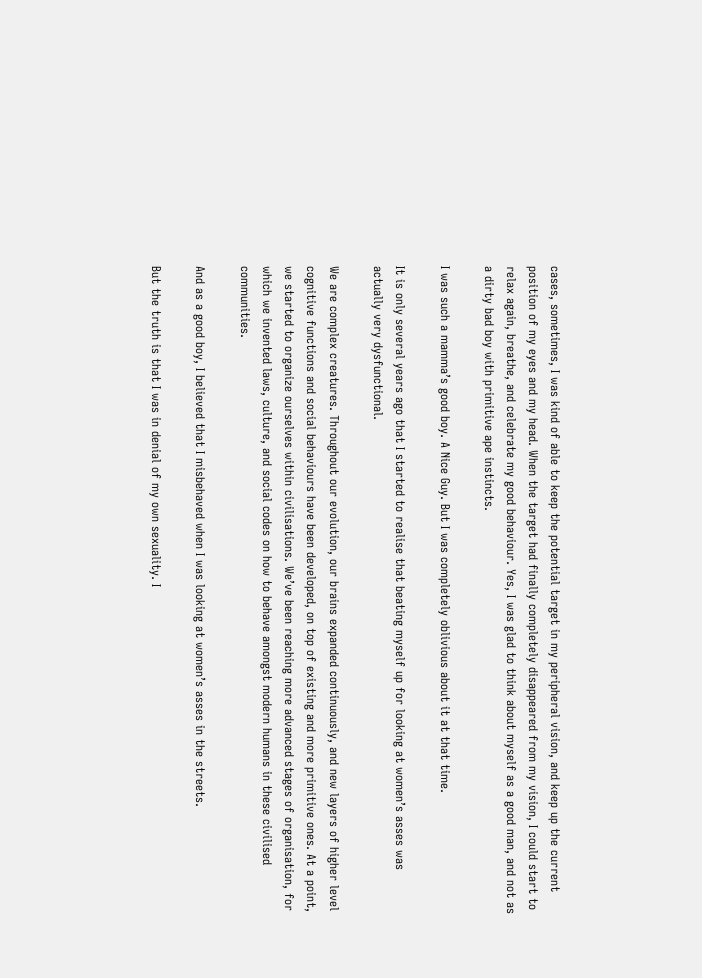cases, sometimes, I was kind of able to keep the potential target in my peripheral vision, and keep up the current position of my eyes and my head. When the target had finally completely disappeared from my vision, I could start to relax again, breathe, and celebrate my good behaviour. Yes, I was glad to think about myself as a good man, and not as a dirty bad boy with primitive ape instincts.

I was such a mamma’s good boy. A Nice Guy. But I was completely oblivious about it at that time.

It is only several years ago that I started to realise that beating myself up for looking at women’s asses was actually very dysfunctional.

We are complex creatures. Throughout our evolution, our brains expanded continuously, and new layers of higher level cognitive functions and social behaviours have been developed, on top of existing and more primitive ones. At a point, we started to organize ourselves within civilisations. We’ve been reaching more advanced stages of organisation, for which we invented laws, culture, and social codes on how to behave amongst modern humans in these civilised communities.

And as a good boy, I believed that I misbehaved when I was looking at women’s asses in the streets.

But the truth is that I was in denial of my own sexuality. I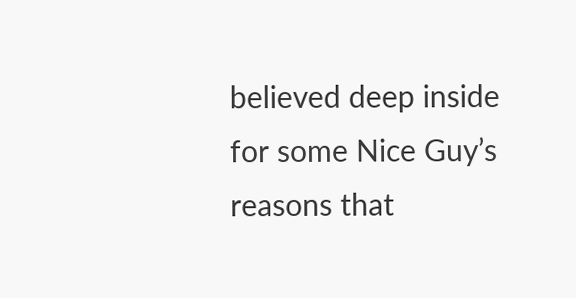believed deep inside for some Nice Guy’s reasons that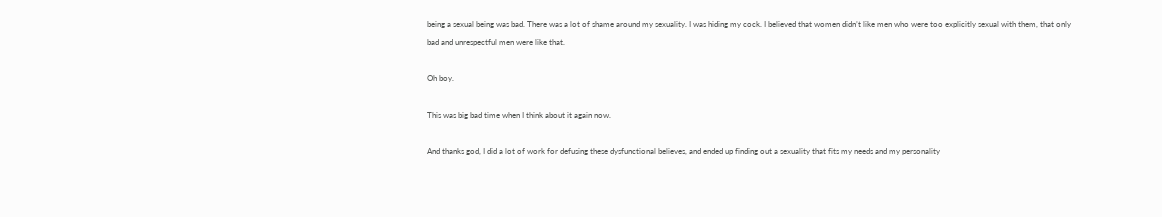being a sexual being was bad. There was a lot of shame around my sexuality. I was hiding my cock. I believed that women didn’t like men who were too explicitly sexual with them, that only bad and unrespectful men were like that.

Oh boy.

This was big bad time when I think about it again now.

And thanks god, I did a lot of work for defusing these dysfunctional believes, and ended up finding out a sexuality that fits my needs and my personality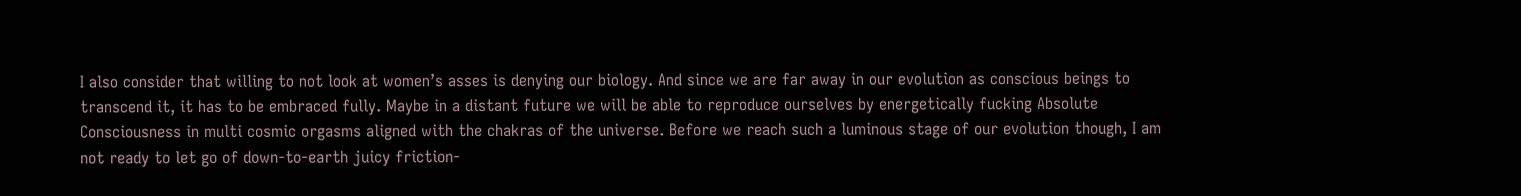I also consider that willing to not look at women’s asses is denying our biology. And since we are far away in our evolution as conscious beings to transcend it, it has to be embraced fully. Maybe in a distant future we will be able to reproduce ourselves by energetically fucking Absolute Consciousness in multi cosmic orgasms aligned with the chakras of the universe. Before we reach such a luminous stage of our evolution though, I am not ready to let go of down-to-earth juicy friction-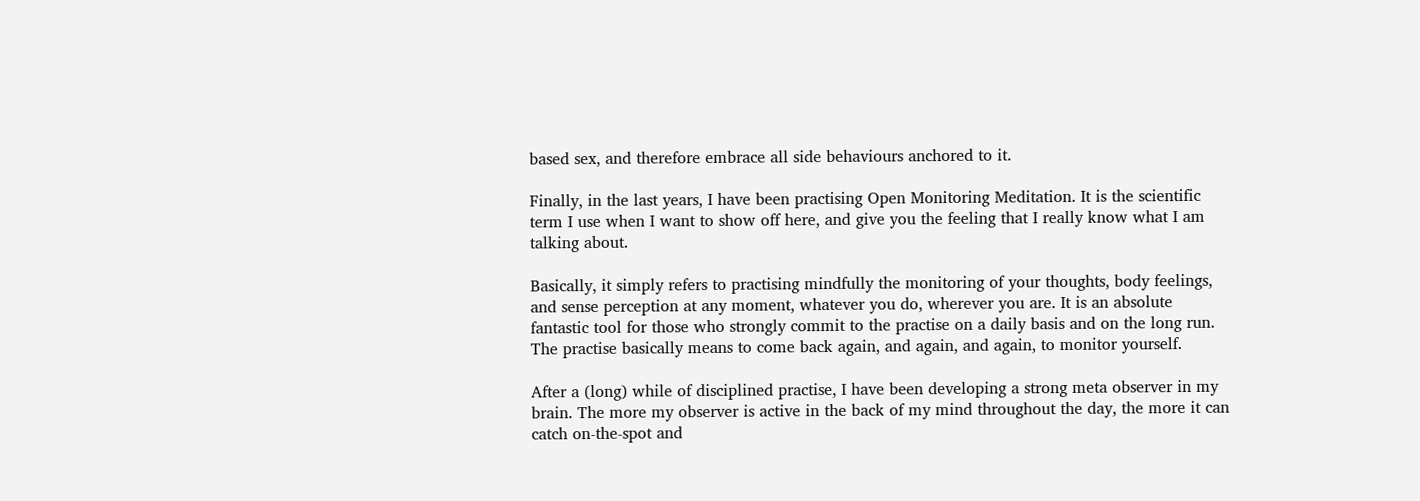based sex, and therefore embrace all side behaviours anchored to it.

Finally, in the last years, I have been practising Open Monitoring Meditation. It is the scientific term I use when I want to show off here, and give you the feeling that I really know what I am talking about.

Basically, it simply refers to practising mindfully the monitoring of your thoughts, body feelings, and sense perception at any moment, whatever you do, wherever you are. It is an absolute fantastic tool for those who strongly commit to the practise on a daily basis and on the long run. The practise basically means to come back again, and again, and again, to monitor yourself.

After a (long) while of disciplined practise, I have been developing a strong meta observer in my brain. The more my observer is active in the back of my mind throughout the day, the more it can catch on-the-spot and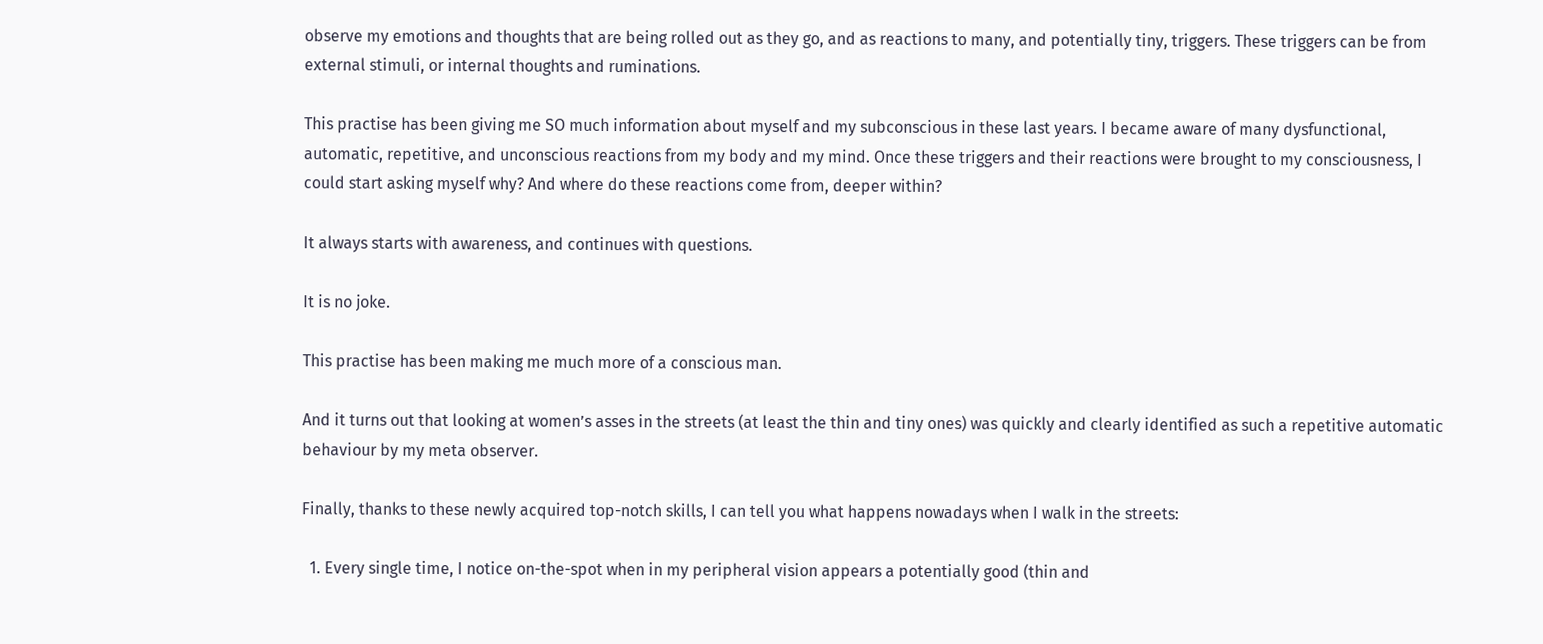observe my emotions and thoughts that are being rolled out as they go, and as reactions to many, and potentially tiny, triggers. These triggers can be from external stimuli, or internal thoughts and ruminations.

This practise has been giving me SO much information about myself and my subconscious in these last years. I became aware of many dysfunctional, automatic, repetitive, and unconscious reactions from my body and my mind. Once these triggers and their reactions were brought to my consciousness, I could start asking myself why? And where do these reactions come from, deeper within?

It always starts with awareness, and continues with questions.

It is no joke.

This practise has been making me much more of a conscious man.

And it turns out that looking at women’s asses in the streets (at least the thin and tiny ones) was quickly and clearly identified as such a repetitive automatic behaviour by my meta observer.

Finally, thanks to these newly acquired top-notch skills, I can tell you what happens nowadays when I walk in the streets:

  1. Every single time, I notice on-the-spot when in my peripheral vision appears a potentially good (thin and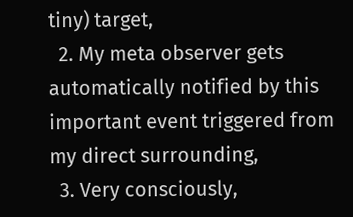tiny) target,
  2. My meta observer gets automatically notified by this important event triggered from my direct surrounding,
  3. Very consciously,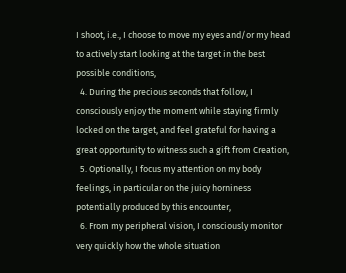I shoot, i.e., I choose to move my eyes and/or my head to actively start looking at the target in the best possible conditions,
  4. During the precious seconds that follow, I consciously enjoy the moment while staying firmly locked on the target, and feel grateful for having a great opportunity to witness such a gift from Creation,
  5. Optionally, I focus my attention on my body feelings, in particular on the juicy horniness potentially produced by this encounter,
  6. From my peripheral vision, I consciously monitor very quickly how the whole situation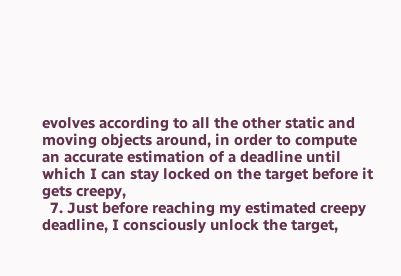evolves according to all the other static and moving objects around, in order to compute an accurate estimation of a deadline until which I can stay locked on the target before it gets creepy,
  7. Just before reaching my estimated creepy deadline, I consciously unlock the target,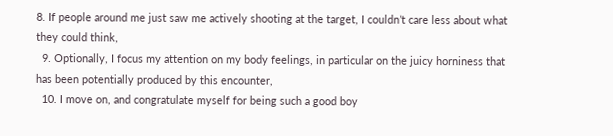8. If people around me just saw me actively shooting at the target, I couldn’t care less about what they could think,
  9. Optionally, I focus my attention on my body feelings, in particular on the juicy horniness that has been potentially produced by this encounter,
  10. I move on, and congratulate myself for being such a good boy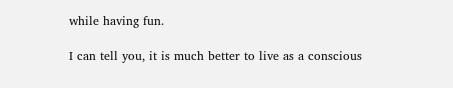while having fun.

I can tell you, it is much better to live as a conscious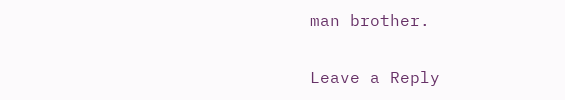man brother.

Leave a Reply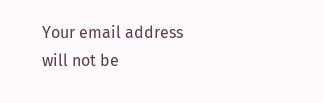Your email address will not be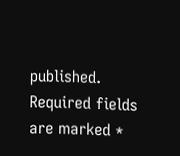published. Required fields are marked *